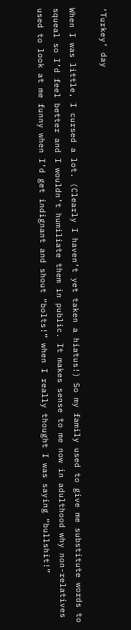‘Turkey’ day

When I was little, I cursed a lot. (Clearly I haven’t yet taken a hiatus!) So my family used to give me substitute words to squeal so I’d feel better and I wouldn’t humiliate them in public. It makes sense to me now in adulthood why non-relatives used to look at me funny when I’d get indignant and shout “bolts!” when I really thought I was saying “bullshit!”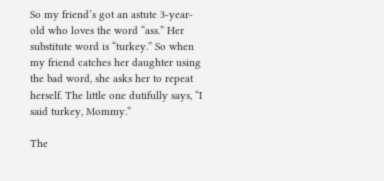So my friend’s got an astute 3-year-old who loves the word “ass.” Her substitute word is “turkey.” So when my friend catches her daughter using the bad word, she asks her to repeat herself. The little one dutifully says, “I said turkey, Mommy.”

The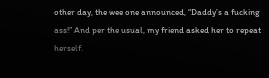other day, the wee one announced, “Daddy’s a fucking ass!” And per the usual, my friend asked her to repeat herself.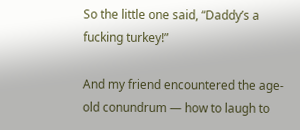So the little one said, “Daddy’s a fucking turkey!”

And my friend encountered the age-old conundrum — how to laugh to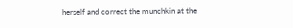herself and correct the munchkin at the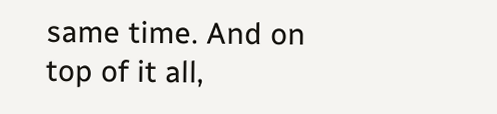same time. And on top of it all,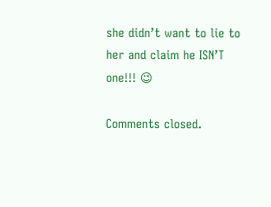she didn’t want to lie to her and claim he ISN’T one!!! 😉

Comments closed.